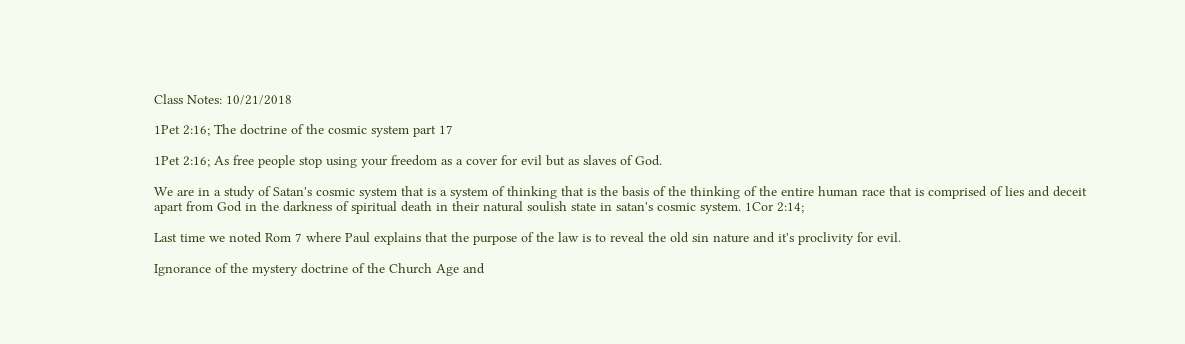Class Notes: 10/21/2018

1Pet 2:16; The doctrine of the cosmic system part 17

1Pet 2:16; As free people stop using your freedom as a cover for evil but as slaves of God.

We are in a study of Satan's cosmic system that is a system of thinking that is the basis of the thinking of the entire human race that is comprised of lies and deceit apart from God in the darkness of spiritual death in their natural soulish state in satan's cosmic system. 1Cor 2:14;

Last time we noted Rom 7 where Paul explains that the purpose of the law is to reveal the old sin nature and it's proclivity for evil.

Ignorance of the mystery doctrine of the Church Age and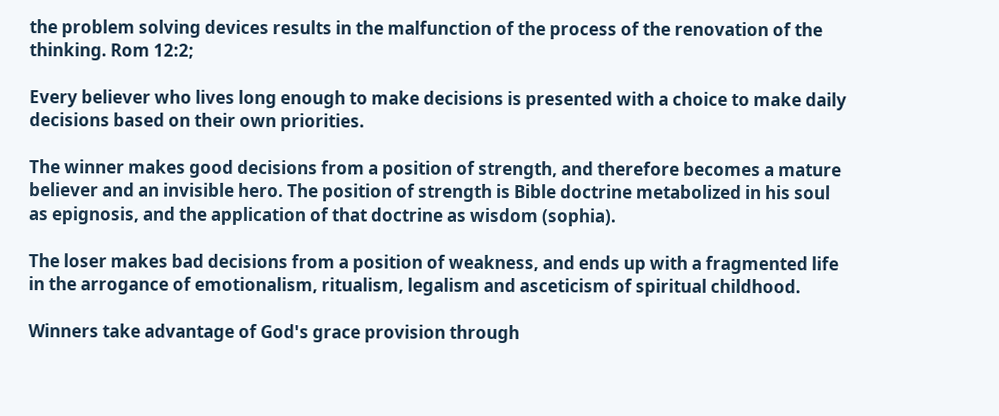the problem solving devices results in the malfunction of the process of the renovation of the thinking. Rom 12:2;

Every believer who lives long enough to make decisions is presented with a choice to make daily decisions based on their own priorities.

The winner makes good decisions from a position of strength, and therefore becomes a mature believer and an invisible hero. The position of strength is Bible doctrine metabolized in his soul as epignosis, and the application of that doctrine as wisdom (sophia).

The loser makes bad decisions from a position of weakness, and ends up with a fragmented life in the arrogance of emotionalism, ritualism, legalism and asceticism of spiritual childhood.

Winners take advantage of God's grace provision through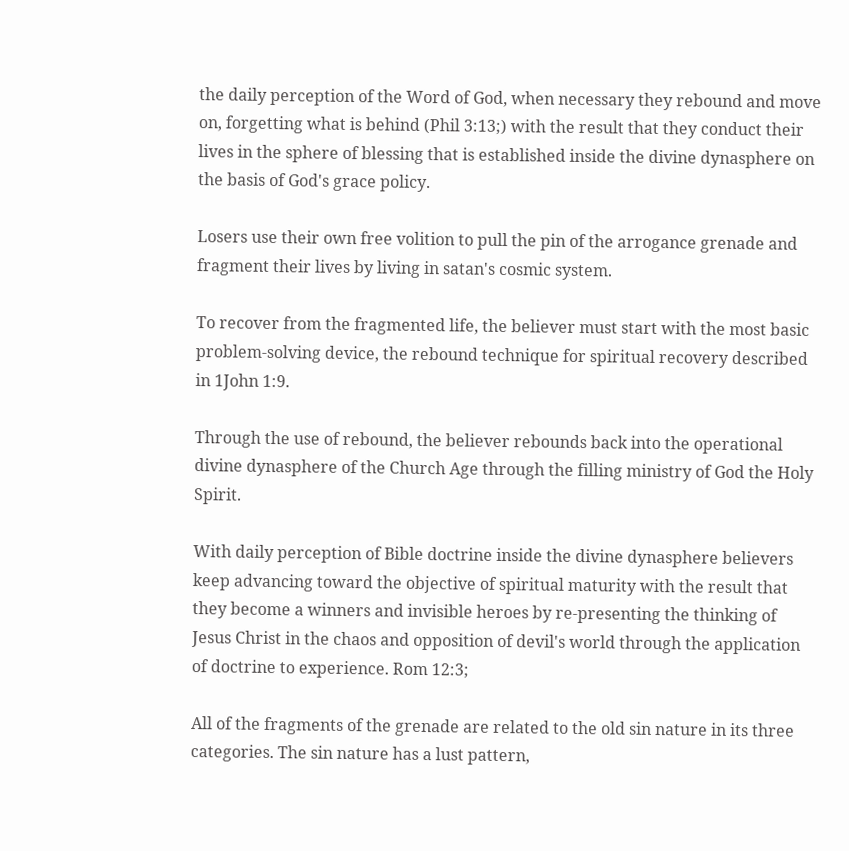the daily perception of the Word of God, when necessary they rebound and move on, forgetting what is behind (Phil 3:13;) with the result that they conduct their lives in the sphere of blessing that is established inside the divine dynasphere on the basis of God's grace policy.

Losers use their own free volition to pull the pin of the arrogance grenade and fragment their lives by living in satan's cosmic system.

To recover from the fragmented life, the believer must start with the most basic problem-solving device, the rebound technique for spiritual recovery described in 1John 1:9.

Through the use of rebound, the believer rebounds back into the operational divine dynasphere of the Church Age through the filling ministry of God the Holy Spirit.

With daily perception of Bible doctrine inside the divine dynasphere believers keep advancing toward the objective of spiritual maturity with the result that they become a winners and invisible heroes by re-presenting the thinking of Jesus Christ in the chaos and opposition of devil's world through the application of doctrine to experience. Rom 12:3;

All of the fragments of the grenade are related to the old sin nature in its three categories. The sin nature has a lust pattern,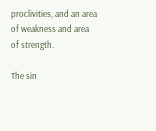proclivities, and an area of weakness and area of strength.

The sin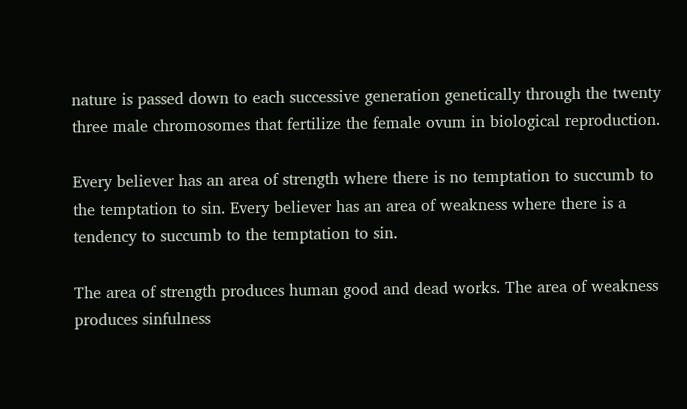nature is passed down to each successive generation genetically through the twenty three male chromosomes that fertilize the female ovum in biological reproduction.

Every believer has an area of strength where there is no temptation to succumb to the temptation to sin. Every believer has an area of weakness where there is a tendency to succumb to the temptation to sin.

The area of strength produces human good and dead works. The area of weakness produces sinfulness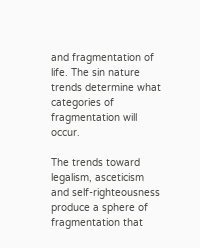and fragmentation of life. The sin nature trends determine what categories of fragmentation will occur.

The trends toward legalism, asceticism and self-righteousness produce a sphere of fragmentation that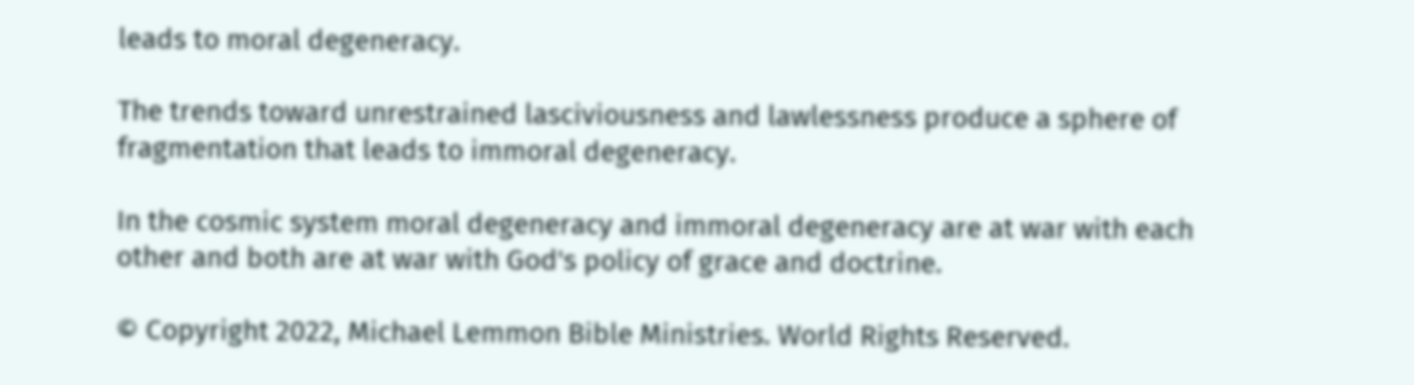leads to moral degeneracy.

The trends toward unrestrained lasciviousness and lawlessness produce a sphere of fragmentation that leads to immoral degeneracy.

In the cosmic system moral degeneracy and immoral degeneracy are at war with each other and both are at war with God's policy of grace and doctrine.

© Copyright 2022, Michael Lemmon Bible Ministries. World Rights Reserved.